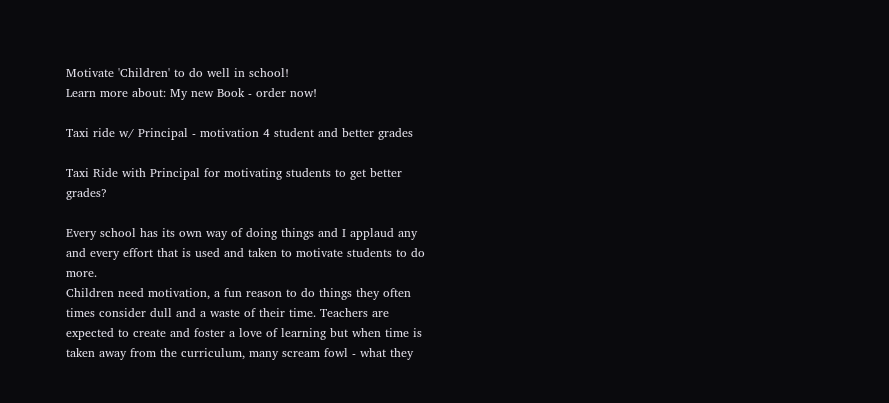Motivate 'Children' to do well in school!
Learn more about: My new Book - order now!

Taxi ride w/ Principal - motivation 4 student and better grades

Taxi Ride with Principal for motivating students to get better grades?

Every school has its own way of doing things and I applaud any and every effort that is used and taken to motivate students to do more.
Children need motivation, a fun reason to do things they often times consider dull and a waste of their time. Teachers are expected to create and foster a love of learning but when time is taken away from the curriculum, many scream fowl - what they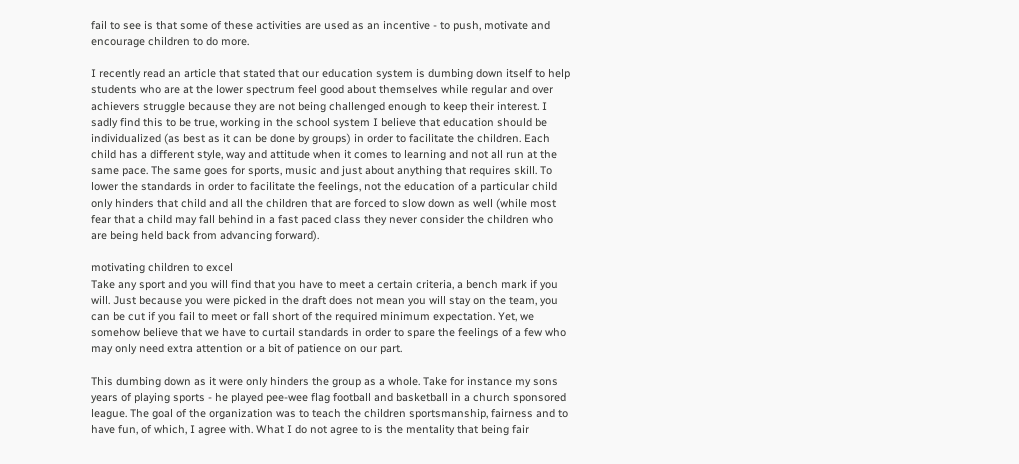fail to see is that some of these activities are used as an incentive - to push, motivate and encourage children to do more.

I recently read an article that stated that our education system is dumbing down itself to help students who are at the lower spectrum feel good about themselves while regular and over achievers struggle because they are not being challenged enough to keep their interest. I sadly find this to be true, working in the school system I believe that education should be individualized (as best as it can be done by groups) in order to facilitate the children. Each child has a different style, way and attitude when it comes to learning and not all run at the same pace. The same goes for sports, music and just about anything that requires skill. To lower the standards in order to facilitate the feelings, not the education of a particular child only hinders that child and all the children that are forced to slow down as well (while most fear that a child may fall behind in a fast paced class they never consider the children who are being held back from advancing forward).

motivating children to excel
Take any sport and you will find that you have to meet a certain criteria, a bench mark if you will. Just because you were picked in the draft does not mean you will stay on the team, you can be cut if you fail to meet or fall short of the required minimum expectation. Yet, we somehow believe that we have to curtail standards in order to spare the feelings of a few who may only need extra attention or a bit of patience on our part.

This dumbing down as it were only hinders the group as a whole. Take for instance my sons years of playing sports - he played pee-wee flag football and basketball in a church sponsored league. The goal of the organization was to teach the children sportsmanship, fairness and to have fun, of which, I agree with. What I do not agree to is the mentality that being fair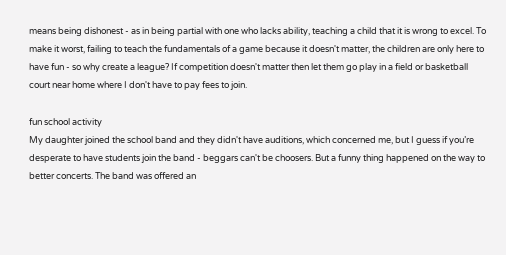means being dishonest - as in being partial with one who lacks ability, teaching a child that it is wrong to excel. To make it worst, failing to teach the fundamentals of a game because it doesn't matter, the children are only here to have fun - so why create a league? If competition doesn't matter then let them go play in a field or basketball court near home where I don't have to pay fees to join.

fun school activity
My daughter joined the school band and they didn't have auditions, which concerned me, but I guess if you’re desperate to have students join the band - beggars can't be choosers. But a funny thing happened on the way to better concerts. The band was offered an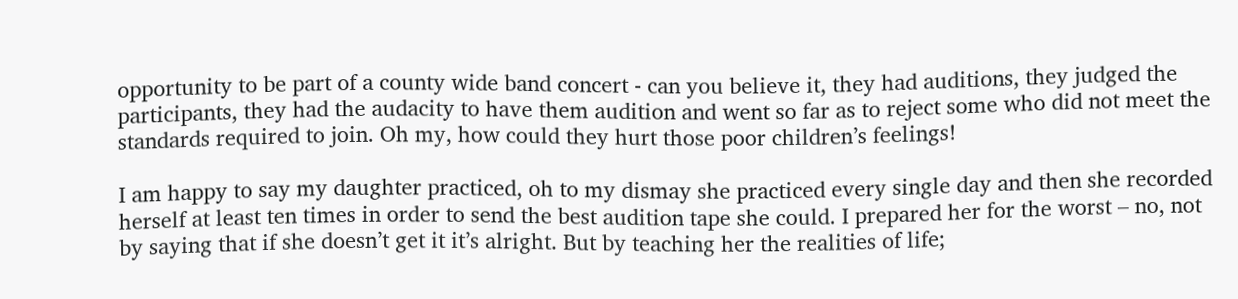opportunity to be part of a county wide band concert - can you believe it, they had auditions, they judged the participants, they had the audacity to have them audition and went so far as to reject some who did not meet the standards required to join. Oh my, how could they hurt those poor children’s feelings!

I am happy to say my daughter practiced, oh to my dismay she practiced every single day and then she recorded herself at least ten times in order to send the best audition tape she could. I prepared her for the worst – no, not by saying that if she doesn’t get it it’s alright. But by teaching her the realities of life;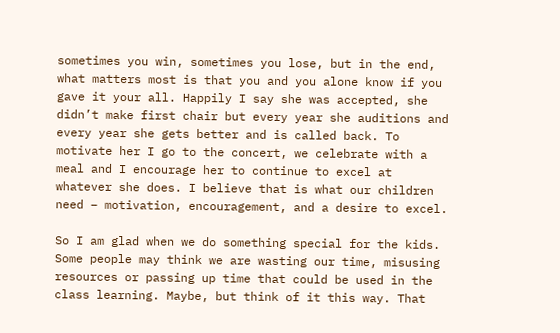sometimes you win, sometimes you lose, but in the end, what matters most is that you and you alone know if you gave it your all. Happily I say she was accepted, she didn’t make first chair but every year she auditions and every year she gets better and is called back. To motivate her I go to the concert, we celebrate with a meal and I encourage her to continue to excel at whatever she does. I believe that is what our children need – motivation, encouragement, and a desire to excel.

So I am glad when we do something special for the kids. Some people may think we are wasting our time, misusing resources or passing up time that could be used in the class learning. Maybe, but think of it this way. That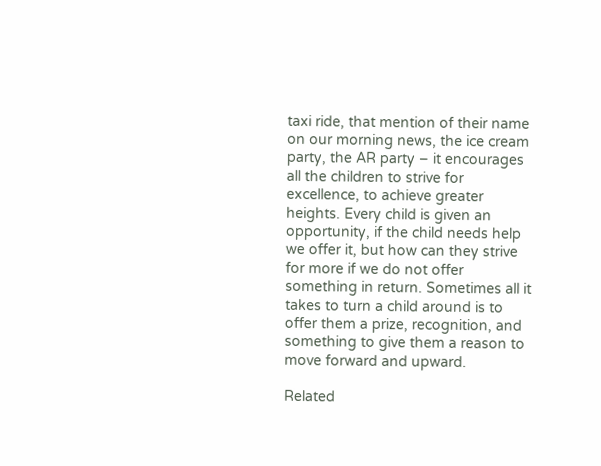taxi ride, that mention of their name on our morning news, the ice cream party, the AR party – it encourages all the children to strive for excellence, to achieve greater heights. Every child is given an opportunity, if the child needs help we offer it, but how can they strive for more if we do not offer something in return. Sometimes all it takes to turn a child around is to offer them a prize, recognition, and something to give them a reason to move forward and upward.

Related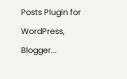Posts Plugin for WordPress, Blogger...